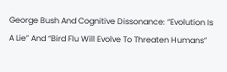George Bush And Cognitive Dissonance: “Evolution Is A Lie” And “Bird Flu Will Evolve To Threaten Humans”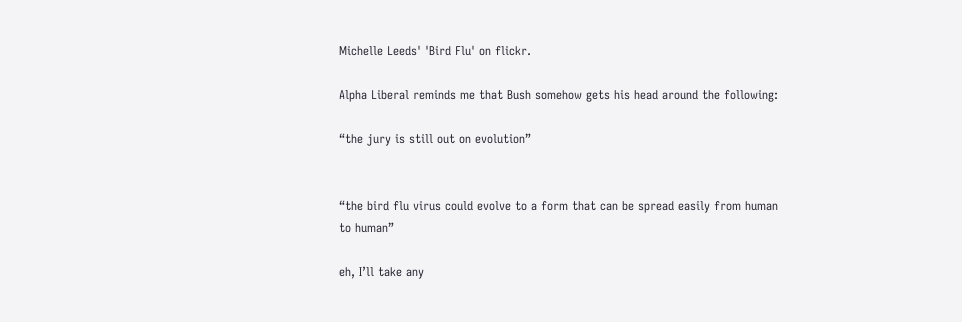Michelle Leeds' 'Bird Flu' on flickr.

Alpha Liberal reminds me that Bush somehow gets his head around the following:

“the jury is still out on evolution”


“the bird flu virus could evolve to a form that can be spread easily from human to human”

eh, I’ll take any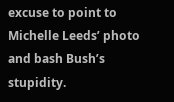excuse to point to Michelle Leeds’ photo and bash Bush’s stupidity.